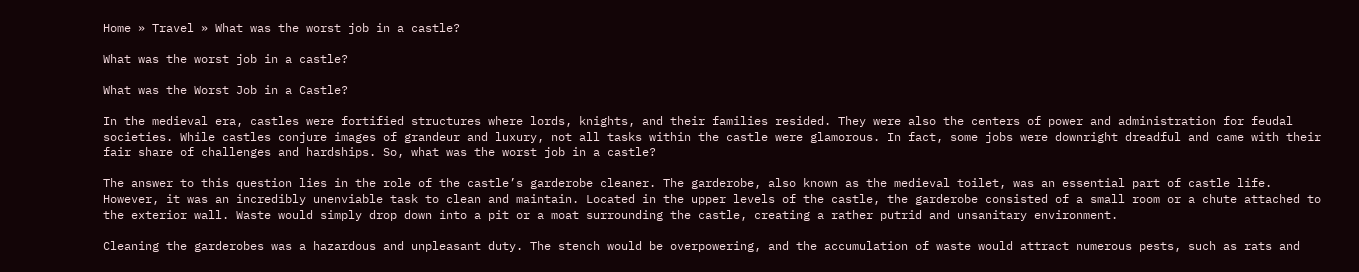Home » Travel » What was the worst job in a castle?

What was the worst job in a castle?

What was the Worst Job in a Castle?

In the medieval era, castles were fortified structures where lords, knights, and their families resided. They were also the centers of power and administration for feudal societies. While castles conjure images of grandeur and luxury, not all tasks within the castle were glamorous. In fact, some jobs were downright dreadful and came with their fair share of challenges and hardships. So, what was the worst job in a castle?

The answer to this question lies in the role of the castle’s garderobe cleaner. The garderobe, also known as the medieval toilet, was an essential part of castle life. However, it was an incredibly unenviable task to clean and maintain. Located in the upper levels of the castle, the garderobe consisted of a small room or a chute attached to the exterior wall. Waste would simply drop down into a pit or a moat surrounding the castle, creating a rather putrid and unsanitary environment.

Cleaning the garderobes was a hazardous and unpleasant duty. The stench would be overpowering, and the accumulation of waste would attract numerous pests, such as rats and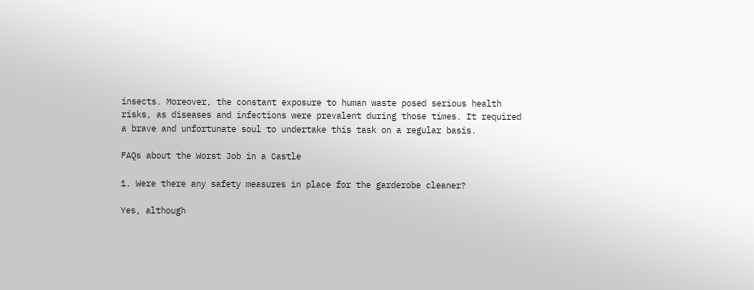insects. Moreover, the constant exposure to human waste posed serious health risks, as diseases and infections were prevalent during those times. It required a brave and unfortunate soul to undertake this task on a regular basis.

FAQs about the Worst Job in a Castle

1. Were there any safety measures in place for the garderobe cleaner?

Yes, although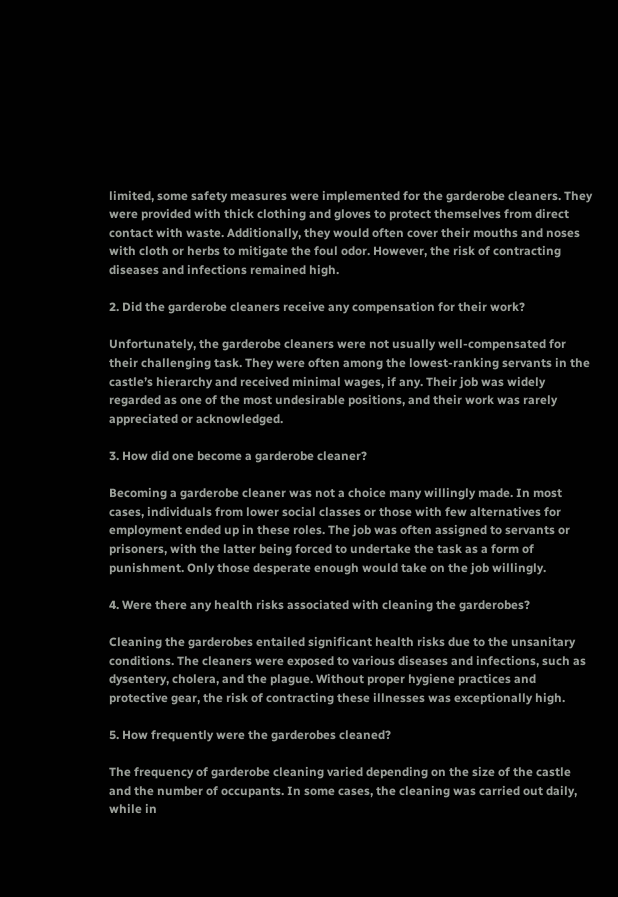limited, some safety measures were implemented for the garderobe cleaners. They were provided with thick clothing and gloves to protect themselves from direct contact with waste. Additionally, they would often cover their mouths and noses with cloth or herbs to mitigate the foul odor. However, the risk of contracting diseases and infections remained high.

2. Did the garderobe cleaners receive any compensation for their work?

Unfortunately, the garderobe cleaners were not usually well-compensated for their challenging task. They were often among the lowest-ranking servants in the castle’s hierarchy and received minimal wages, if any. Their job was widely regarded as one of the most undesirable positions, and their work was rarely appreciated or acknowledged.

3. How did one become a garderobe cleaner?

Becoming a garderobe cleaner was not a choice many willingly made. In most cases, individuals from lower social classes or those with few alternatives for employment ended up in these roles. The job was often assigned to servants or prisoners, with the latter being forced to undertake the task as a form of punishment. Only those desperate enough would take on the job willingly.

4. Were there any health risks associated with cleaning the garderobes?

Cleaning the garderobes entailed significant health risks due to the unsanitary conditions. The cleaners were exposed to various diseases and infections, such as dysentery, cholera, and the plague. Without proper hygiene practices and protective gear, the risk of contracting these illnesses was exceptionally high.

5. How frequently were the garderobes cleaned?

The frequency of garderobe cleaning varied depending on the size of the castle and the number of occupants. In some cases, the cleaning was carried out daily, while in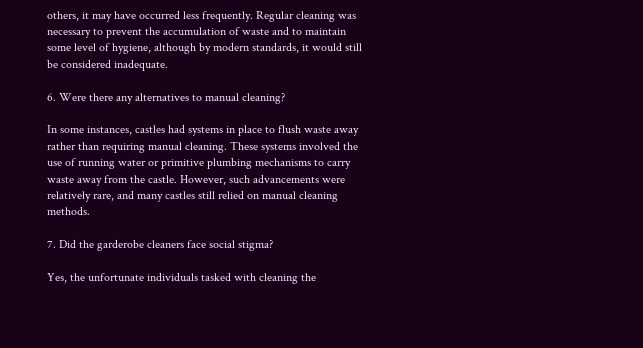others, it may have occurred less frequently. Regular cleaning was necessary to prevent the accumulation of waste and to maintain some level of hygiene, although by modern standards, it would still be considered inadequate.

6. Were there any alternatives to manual cleaning?

In some instances, castles had systems in place to flush waste away rather than requiring manual cleaning. These systems involved the use of running water or primitive plumbing mechanisms to carry waste away from the castle. However, such advancements were relatively rare, and many castles still relied on manual cleaning methods.

7. Did the garderobe cleaners face social stigma?

Yes, the unfortunate individuals tasked with cleaning the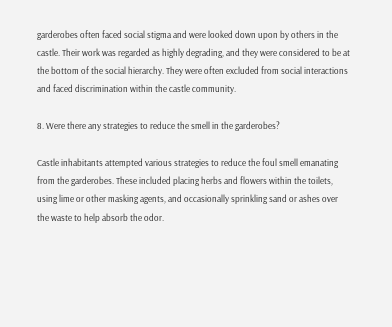garderobes often faced social stigma and were looked down upon by others in the castle. Their work was regarded as highly degrading, and they were considered to be at the bottom of the social hierarchy. They were often excluded from social interactions and faced discrimination within the castle community.

8. Were there any strategies to reduce the smell in the garderobes?

Castle inhabitants attempted various strategies to reduce the foul smell emanating from the garderobes. These included placing herbs and flowers within the toilets, using lime or other masking agents, and occasionally sprinkling sand or ashes over the waste to help absorb the odor.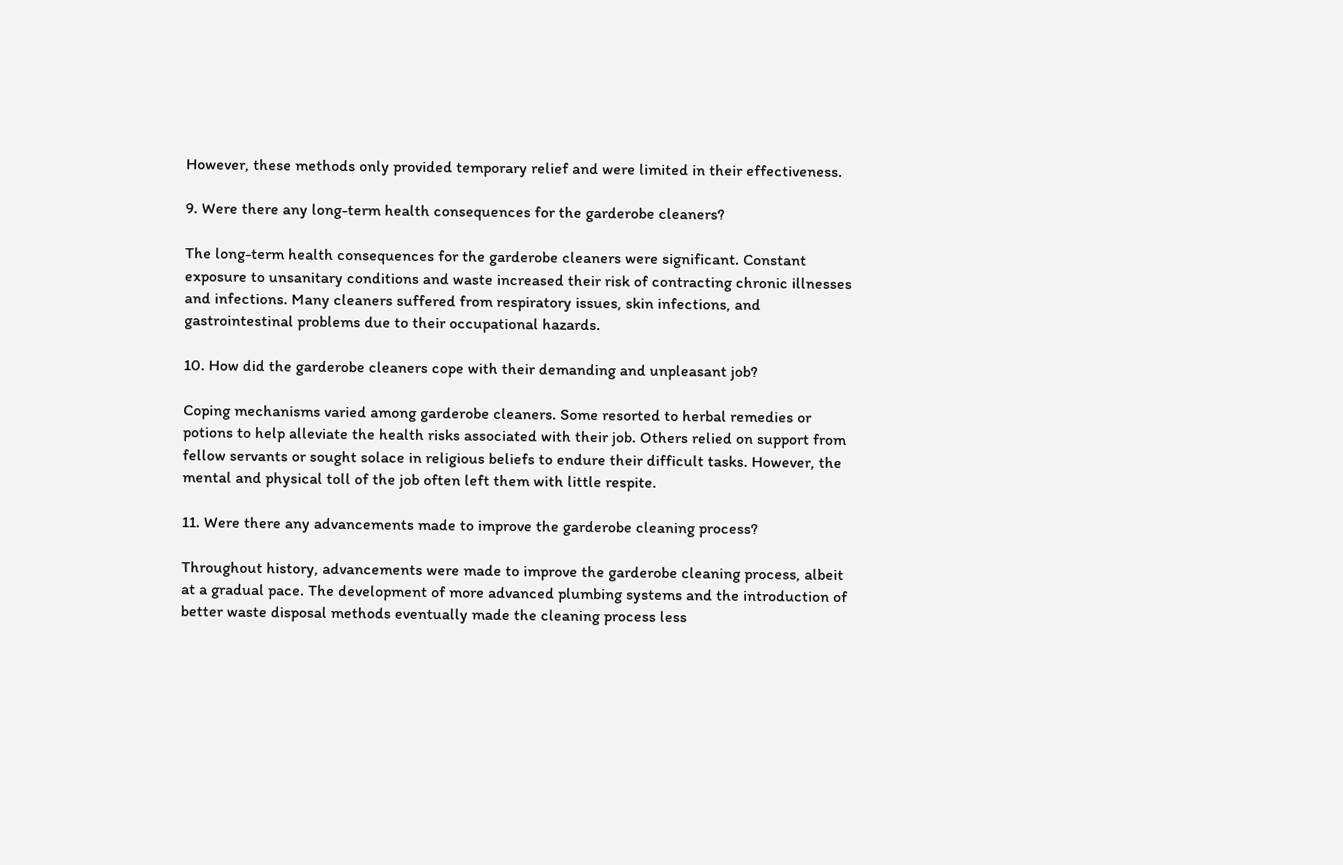However, these methods only provided temporary relief and were limited in their effectiveness.

9. Were there any long-term health consequences for the garderobe cleaners?

The long-term health consequences for the garderobe cleaners were significant. Constant exposure to unsanitary conditions and waste increased their risk of contracting chronic illnesses and infections. Many cleaners suffered from respiratory issues, skin infections, and gastrointestinal problems due to their occupational hazards.

10. How did the garderobe cleaners cope with their demanding and unpleasant job?

Coping mechanisms varied among garderobe cleaners. Some resorted to herbal remedies or potions to help alleviate the health risks associated with their job. Others relied on support from fellow servants or sought solace in religious beliefs to endure their difficult tasks. However, the mental and physical toll of the job often left them with little respite.

11. Were there any advancements made to improve the garderobe cleaning process?

Throughout history, advancements were made to improve the garderobe cleaning process, albeit at a gradual pace. The development of more advanced plumbing systems and the introduction of better waste disposal methods eventually made the cleaning process less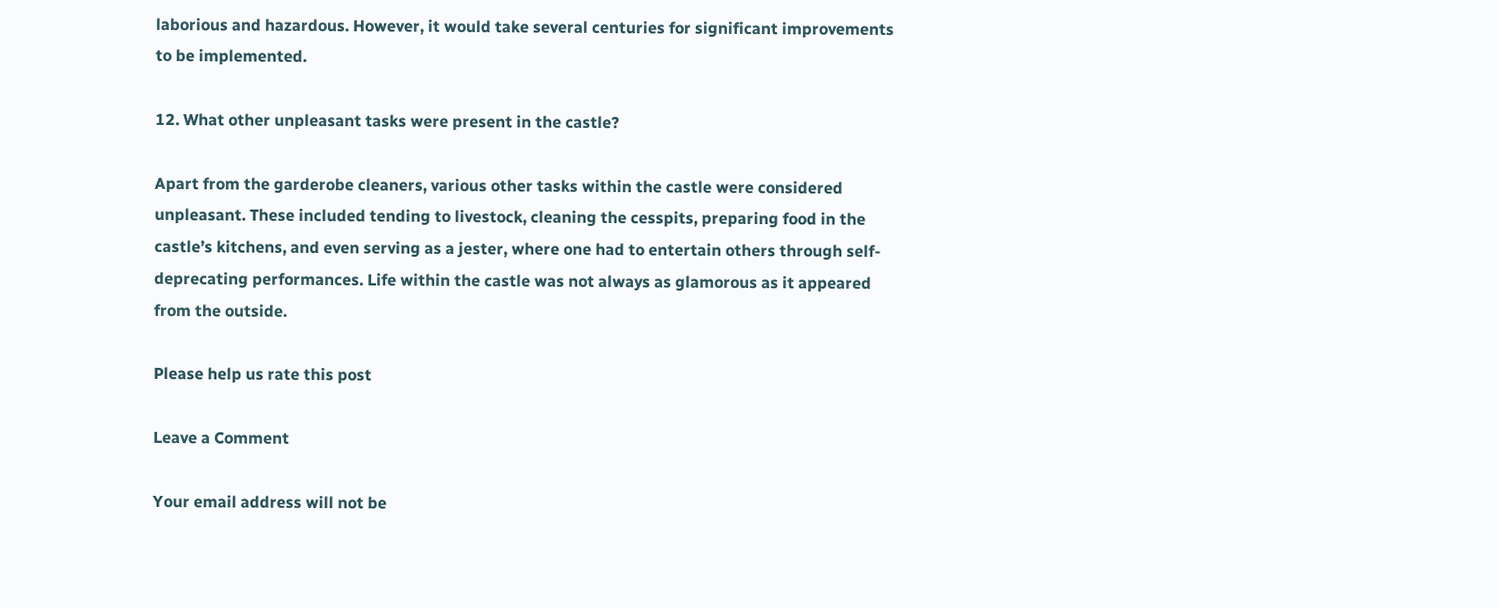laborious and hazardous. However, it would take several centuries for significant improvements to be implemented.

12. What other unpleasant tasks were present in the castle?

Apart from the garderobe cleaners, various other tasks within the castle were considered unpleasant. These included tending to livestock, cleaning the cesspits, preparing food in the castle’s kitchens, and even serving as a jester, where one had to entertain others through self-deprecating performances. Life within the castle was not always as glamorous as it appeared from the outside.

Please help us rate this post

Leave a Comment

Your email address will not be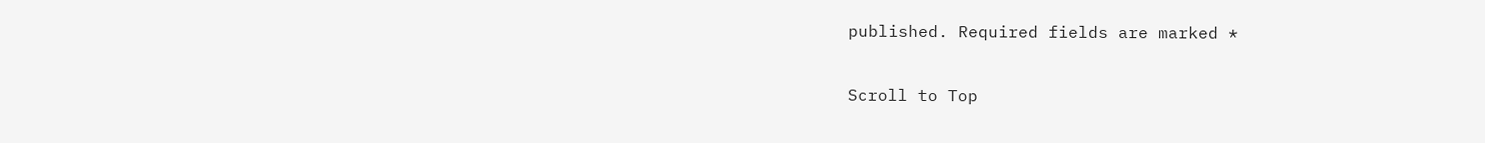published. Required fields are marked *

Scroll to Top